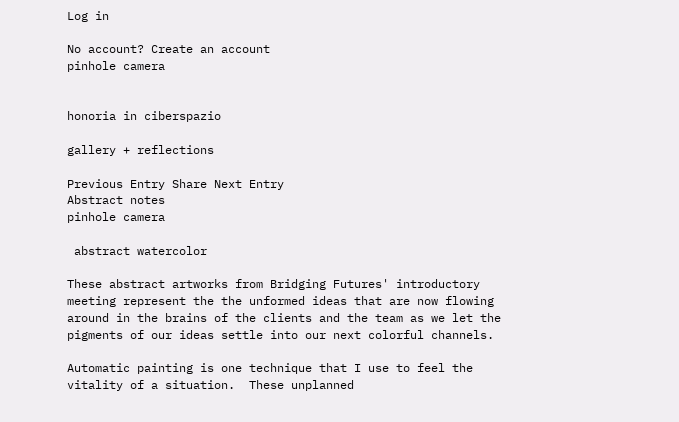Log in

No account? Create an account
pinhole camera


honoria in ciberspazio

gallery + reflections

Previous Entry Share Next Entry
Abstract notes
pinhole camera

 abstract watercolor

These abstract artworks from Bridging Futures' introductory meeting represent the the unformed ideas that are now flowing around in the brains of the clients and the team as we let the pigments of our ideas settle into our next colorful channels.

Automatic painting is one technique that I use to feel the vitality of a situation.  These unplanned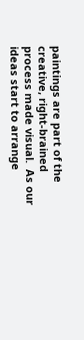paintings are part of the creative, right-brained process made visual.  As our ideas start to arrange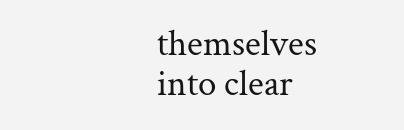themselves into clear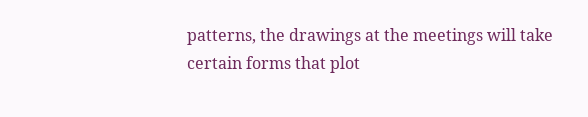patterns, the drawings at the meetings will take certain forms that plot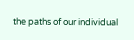the paths of our individual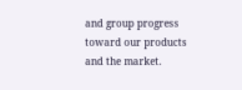and group progress toward our products and the market.